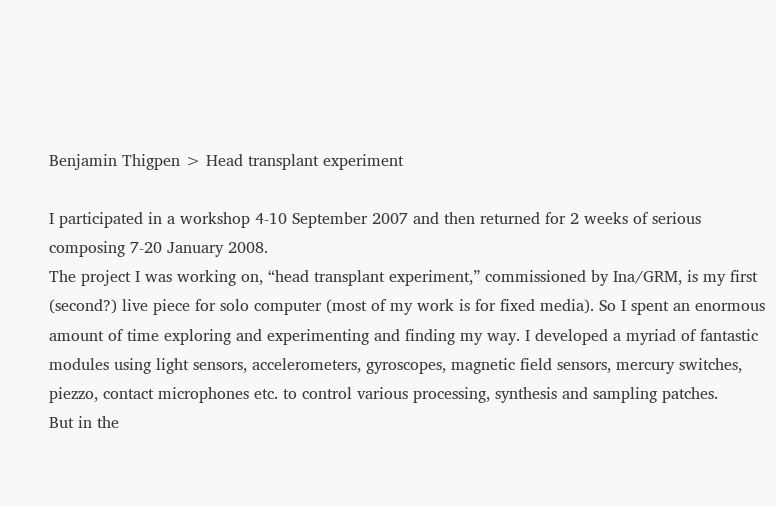Benjamin Thigpen > Head transplant experiment

I participated in a workshop 4-10 September 2007 and then returned for 2 weeks of serious composing 7-20 January 2008.
The project I was working on, “head transplant experiment,” commissioned by Ina/GRM, is my first (second?) live piece for solo computer (most of my work is for fixed media). So I spent an enormous amount of time exploring and experimenting and finding my way. I developed a myriad of fantastic modules using light sensors, accelerometers, gyroscopes, magnetic field sensors, mercury switches, piezzo, contact microphones etc. to control various processing, synthesis and sampling patches.
But in the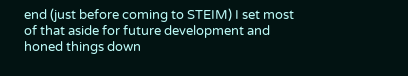end (just before coming to STEIM) I set most of that aside for future development and honed things down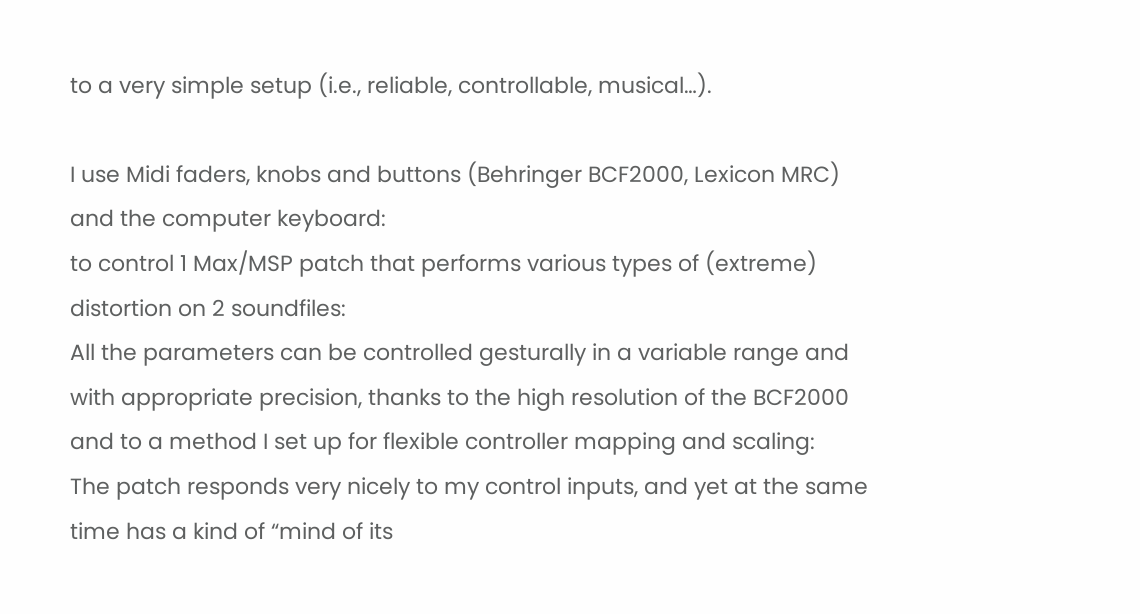to a very simple setup (i.e., reliable, controllable, musical…).

I use Midi faders, knobs and buttons (Behringer BCF2000, Lexicon MRC) and the computer keyboard:
to control 1 Max/MSP patch that performs various types of (extreme) distortion on 2 soundfiles:
All the parameters can be controlled gesturally in a variable range and with appropriate precision, thanks to the high resolution of the BCF2000 and to a method I set up for flexible controller mapping and scaling:
The patch responds very nicely to my control inputs, and yet at the same time has a kind of “mind of its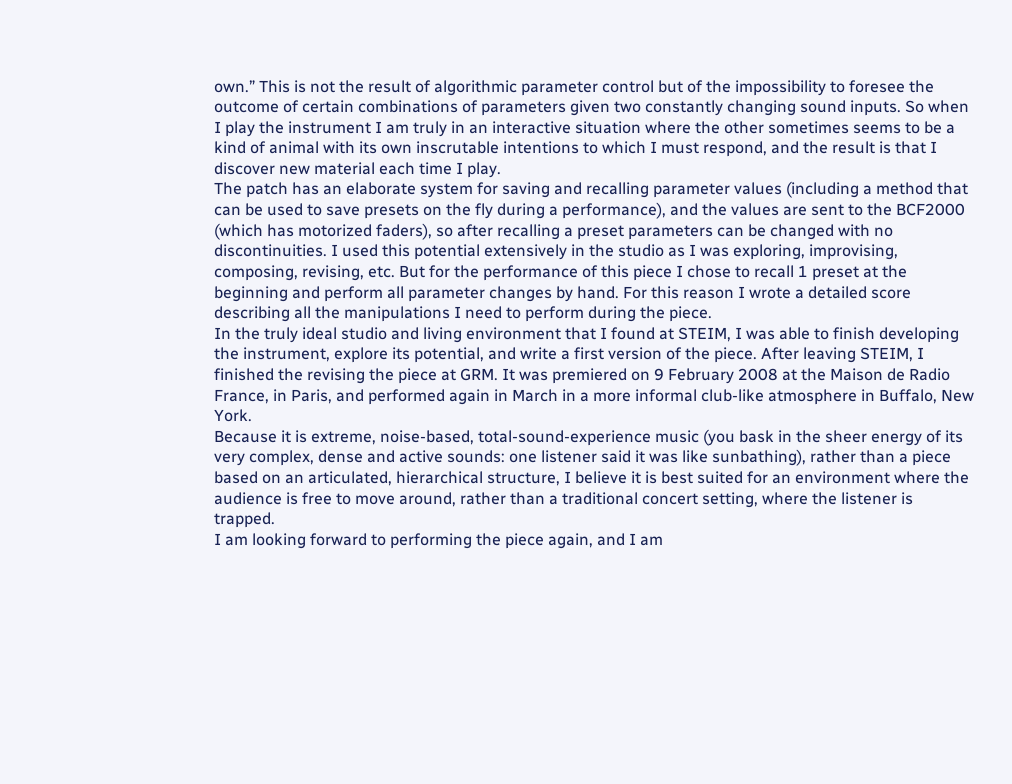own.” This is not the result of algorithmic parameter control but of the impossibility to foresee the outcome of certain combinations of parameters given two constantly changing sound inputs. So when I play the instrument I am truly in an interactive situation where the other sometimes seems to be a kind of animal with its own inscrutable intentions to which I must respond, and the result is that I discover new material each time I play.
The patch has an elaborate system for saving and recalling parameter values (including a method that can be used to save presets on the fly during a performance), and the values are sent to the BCF2000 (which has motorized faders), so after recalling a preset parameters can be changed with no discontinuities. I used this potential extensively in the studio as I was exploring, improvising, composing, revising, etc. But for the performance of this piece I chose to recall 1 preset at the beginning and perform all parameter changes by hand. For this reason I wrote a detailed score describing all the manipulations I need to perform during the piece.
In the truly ideal studio and living environment that I found at STEIM, I was able to finish developing the instrument, explore its potential, and write a first version of the piece. After leaving STEIM, I finished the revising the piece at GRM. It was premiered on 9 February 2008 at the Maison de Radio France, in Paris, and performed again in March in a more informal club-like atmosphere in Buffalo, New York.
Because it is extreme, noise-based, total-sound-experience music (you bask in the sheer energy of its very complex, dense and active sounds: one listener said it was like sunbathing), rather than a piece based on an articulated, hierarchical structure, I believe it is best suited for an environment where the audience is free to move around, rather than a traditional concert setting, where the listener is trapped.
I am looking forward to performing the piece again, and I am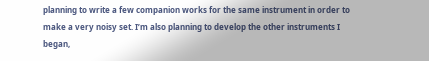planning to write a few companion works for the same instrument in order to make a very noisy set. I’m also planning to develop the other instruments I began,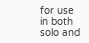for use in both solo and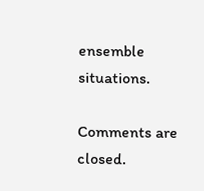ensemble situations.

Comments are closed.